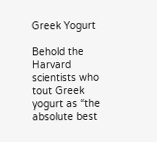Greek Yogurt

Behold the Harvard scientists who tout Greek yogurt as “the absolute best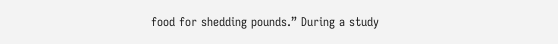food for shedding pounds.” During a study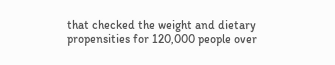that checked the weight and dietary propensities for 120,000 people over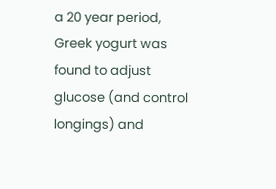a 20 year period, Greek yogurt was found to adjust glucose (and control longings) and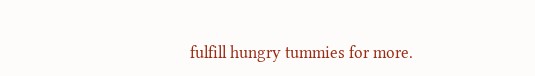fulfill hungry tummies for more.